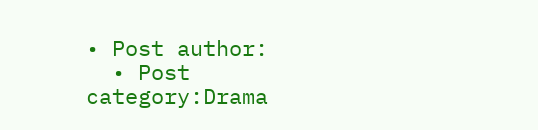• Post author:
  • Post category:Drama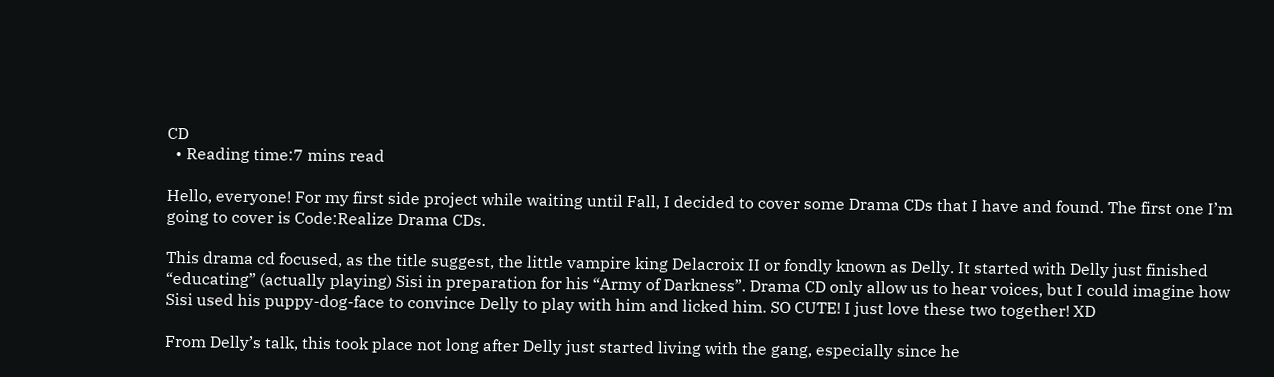CD
  • Reading time:7 mins read

Hello, everyone! For my first side project while waiting until Fall, I decided to cover some Drama CDs that I have and found. The first one I’m going to cover is Code:Realize Drama CDs.

This drama cd focused, as the title suggest, the little vampire king Delacroix II or fondly known as Delly. It started with Delly just finished “educating” (actually playing) Sisi in preparation for his “Army of Darkness”. Drama CD only allow us to hear voices, but I could imagine how Sisi used his puppy-dog-face to convince Delly to play with him and licked him. SO CUTE! I just love these two together! XD

From Delly’s talk, this took place not long after Delly just started living with the gang, especially since he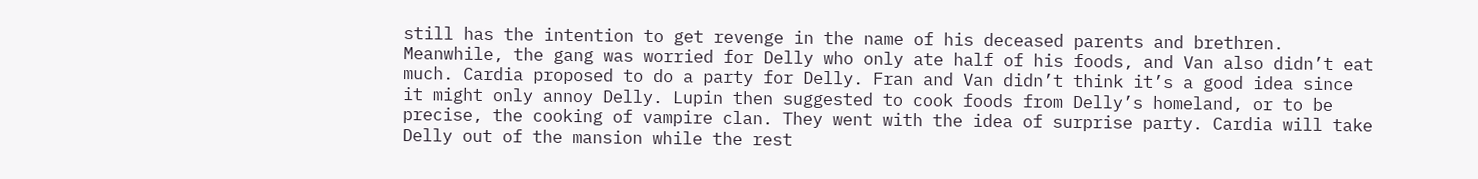still has the intention to get revenge in the name of his deceased parents and brethren. Meanwhile, the gang was worried for Delly who only ate half of his foods, and Van also didn’t eat much. Cardia proposed to do a party for Delly. Fran and Van didn’t think it’s a good idea since it might only annoy Delly. Lupin then suggested to cook foods from Delly’s homeland, or to be precise, the cooking of vampire clan. They went with the idea of surprise party. Cardia will take Delly out of the mansion while the rest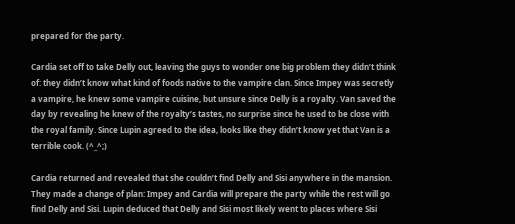prepared for the party.

Cardia set off to take Delly out, leaving the guys to wonder one big problem they didn’t think of: they didn’t know what kind of foods native to the vampire clan. Since Impey was secretly a vampire, he knew some vampire cuisine, but unsure since Delly is a royalty. Van saved the day by revealing he knew of the royalty’s tastes, no surprise since he used to be close with the royal family. Since Lupin agreed to the idea, looks like they didn’t know yet that Van is a terrible cook. (^_^;)

Cardia returned and revealed that she couldn’t find Delly and Sisi anywhere in the mansion. They made a change of plan: Impey and Cardia will prepare the party while the rest will go find Delly and Sisi. Lupin deduced that Delly and Sisi most likely went to places where Sisi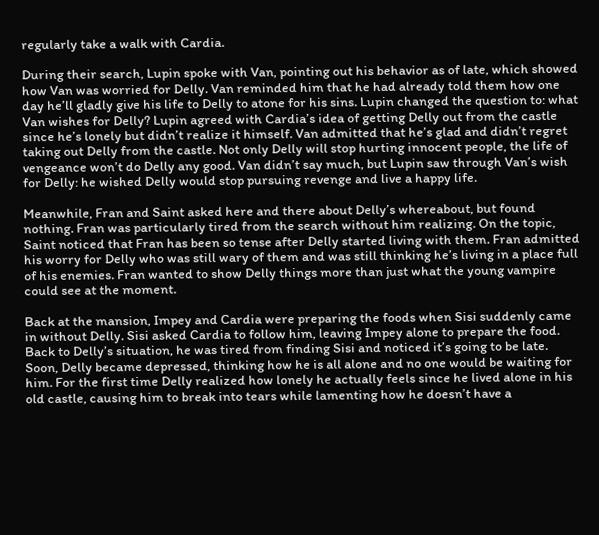regularly take a walk with Cardia.

During their search, Lupin spoke with Van, pointing out his behavior as of late, which showed how Van was worried for Delly. Van reminded him that he had already told them how one day he’ll gladly give his life to Delly to atone for his sins. Lupin changed the question to: what Van wishes for Delly? Lupin agreed with Cardia’s idea of getting Delly out from the castle since he’s lonely but didn’t realize it himself. Van admitted that he’s glad and didn’t regret taking out Delly from the castle. Not only Delly will stop hurting innocent people, the life of vengeance won’t do Delly any good. Van didn’t say much, but Lupin saw through Van’s wish for Delly: he wished Delly would stop pursuing revenge and live a happy life.

Meanwhile, Fran and Saint asked here and there about Delly’s whereabout, but found nothing. Fran was particularly tired from the search without him realizing. On the topic, Saint noticed that Fran has been so tense after Delly started living with them. Fran admitted his worry for Delly who was still wary of them and was still thinking he’s living in a place full of his enemies. Fran wanted to show Delly things more than just what the young vampire could see at the moment.

Back at the mansion, Impey and Cardia were preparing the foods when Sisi suddenly came in without Delly. Sisi asked Cardia to follow him, leaving Impey alone to prepare the food. Back to Delly’s situation, he was tired from finding Sisi and noticed it’s going to be late. Soon, Delly became depressed, thinking how he is all alone and no one would be waiting for him. For the first time Delly realized how lonely he actually feels since he lived alone in his old castle, causing him to break into tears while lamenting how he doesn’t have a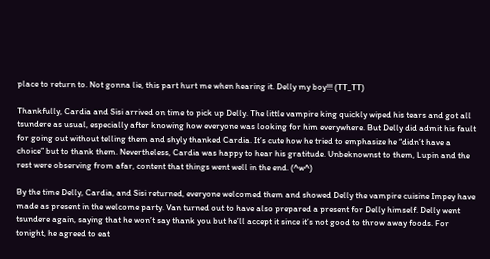place to return to. Not gonna lie, this part hurt me when hearing it. Delly my boy!!! (TT_TT)

Thankfully, Cardia and Sisi arrived on time to pick up Delly. The little vampire king quickly wiped his tears and got all tsundere as usual, especially after knowing how everyone was looking for him everywhere. But Delly did admit his fault for going out without telling them and shyly thanked Cardia. It’s cute how he tried to emphasize he “didn’t have a choice” but to thank them. Nevertheless, Cardia was happy to hear his gratitude. Unbeknownst to them, Lupin and the rest were observing from afar, content that things went well in the end. (^w^)

By the time Delly, Cardia, and Sisi returned, everyone welcomed them and showed Delly the vampire cuisine Impey have made as present in the welcome party. Van turned out to have also prepared a present for Delly himself. Delly went tsundere again, saying that he won’t say thank you but he’ll accept it since it’s not good to throw away foods. For tonight, he agreed to eat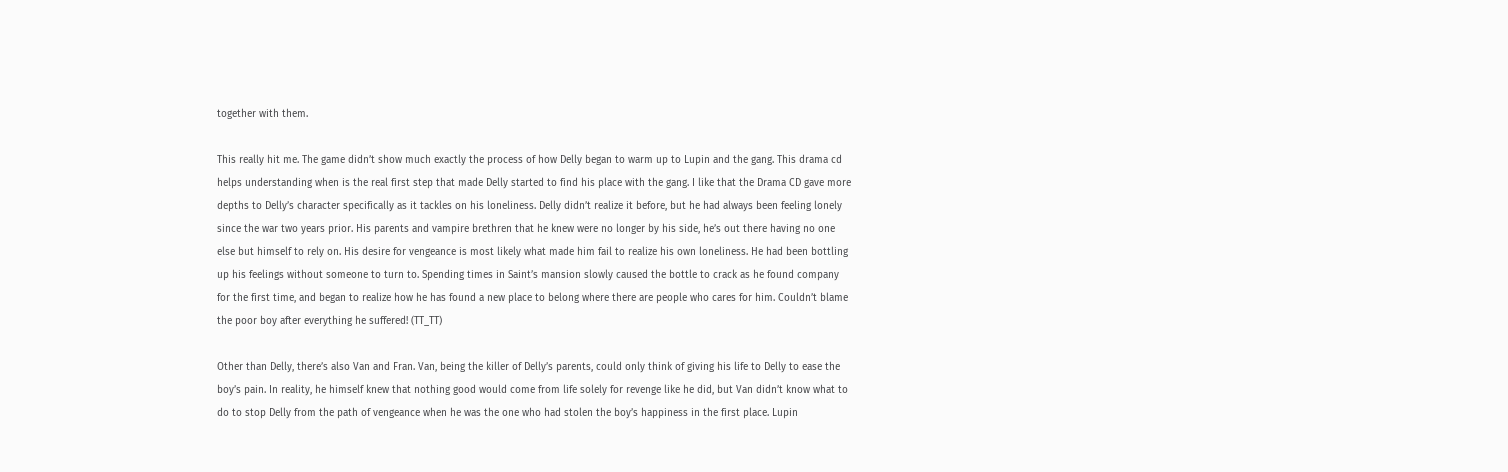together with them.

This really hit me. The game didn’t show much exactly the process of how Delly began to warm up to Lupin and the gang. This drama cd helps understanding when is the real first step that made Delly started to find his place with the gang. I like that the Drama CD gave more depths to Delly’s character specifically as it tackles on his loneliness. Delly didn’t realize it before, but he had always been feeling lonely since the war two years prior. His parents and vampire brethren that he knew were no longer by his side, he’s out there having no one else but himself to rely on. His desire for vengeance is most likely what made him fail to realize his own loneliness. He had been bottling up his feelings without someone to turn to. Spending times in Saint’s mansion slowly caused the bottle to crack as he found company for the first time, and began to realize how he has found a new place to belong where there are people who cares for him. Couldn’t blame the poor boy after everything he suffered! (TT_TT)

Other than Delly, there’s also Van and Fran. Van, being the killer of Delly’s parents, could only think of giving his life to Delly to ease the boy’s pain. In reality, he himself knew that nothing good would come from life solely for revenge like he did, but Van didn’t know what to do to stop Delly from the path of vengeance when he was the one who had stolen the boy’s happiness in the first place. Lupin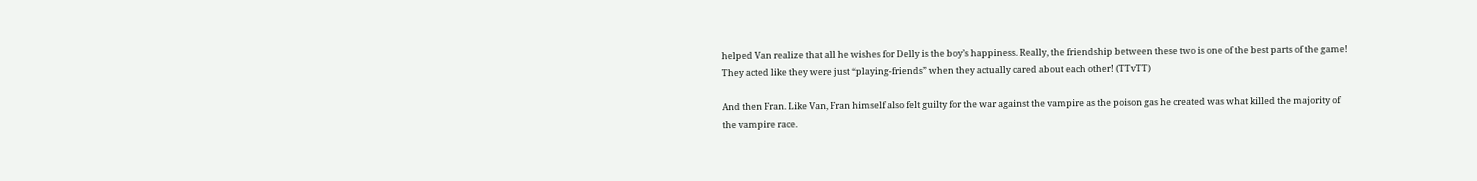helped Van realize that all he wishes for Delly is the boy’s happiness. Really, the friendship between these two is one of the best parts of the game! They acted like they were just “playing-friends” when they actually cared about each other! (TTvTT)

And then Fran. Like Van, Fran himself also felt guilty for the war against the vampire as the poison gas he created was what killed the majority of the vampire race.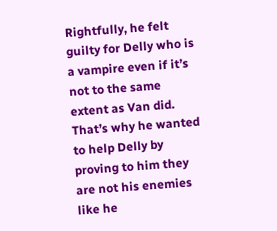Rightfully, he felt guilty for Delly who is a vampire even if it’s not to the same extent as Van did. That’s why he wanted to help Delly by proving to him they are not his enemies like he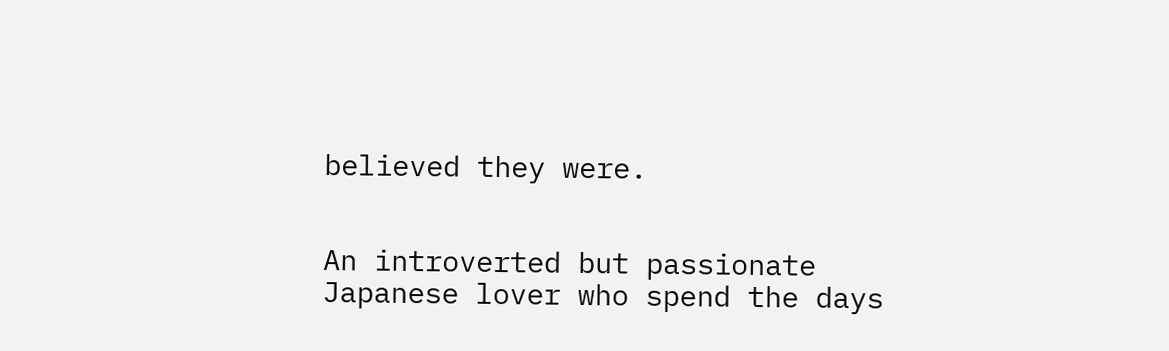believed they were.


An introverted but passionate Japanese lover who spend the days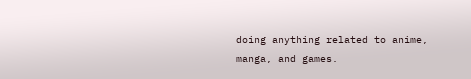doing anything related to anime, manga, and games.